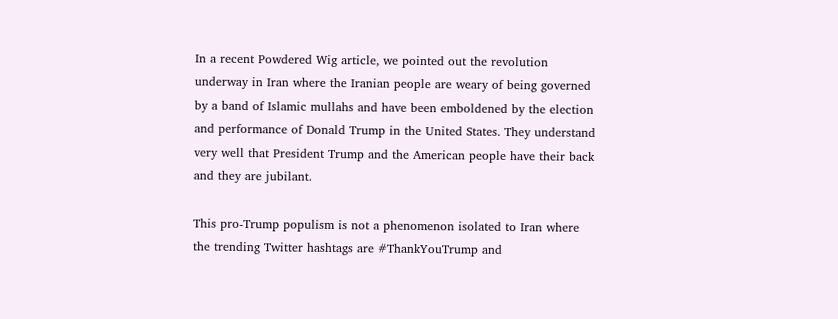In a recent Powdered Wig article, we pointed out the revolution underway in Iran where the Iranian people are weary of being governed by a band of Islamic mullahs and have been emboldened by the election and performance of Donald Trump in the United States. They understand very well that President Trump and the American people have their back and they are jubilant.

This pro-Trump populism is not a phenomenon isolated to Iran where the trending Twitter hashtags are #ThankYouTrump and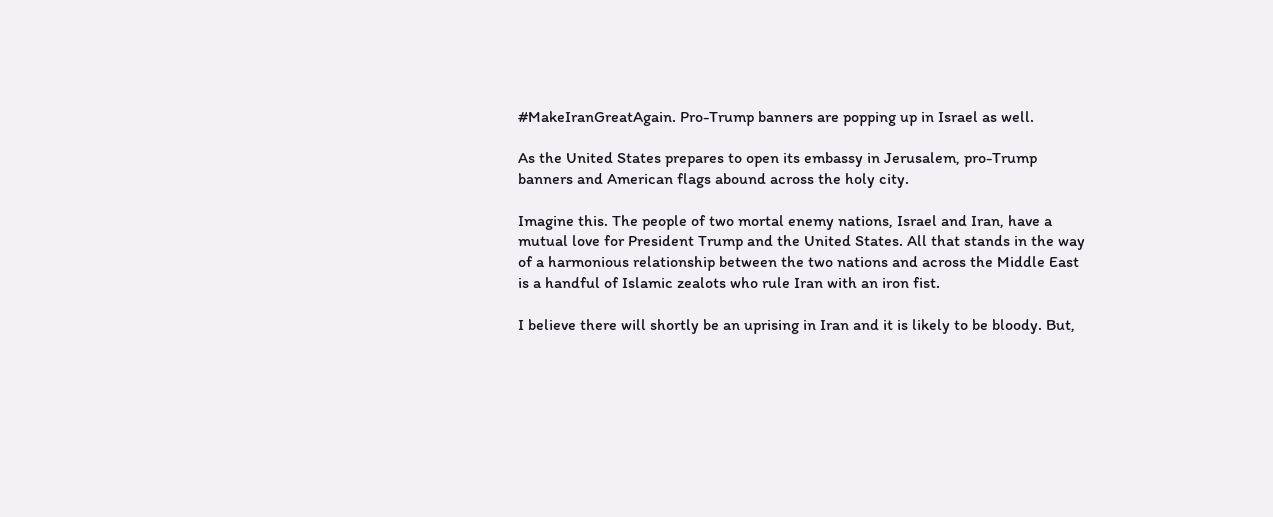#MakeIranGreatAgain. Pro-Trump banners are popping up in Israel as well.

As the United States prepares to open its embassy in Jerusalem, pro-Trump banners and American flags abound across the holy city.

Imagine this. The people of two mortal enemy nations, Israel and Iran, have a mutual love for President Trump and the United States. All that stands in the way of a harmonious relationship between the two nations and across the Middle East is a handful of Islamic zealots who rule Iran with an iron fist.

I believe there will shortly be an uprising in Iran and it is likely to be bloody. But,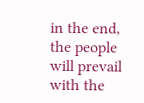in the end, the people will prevail with the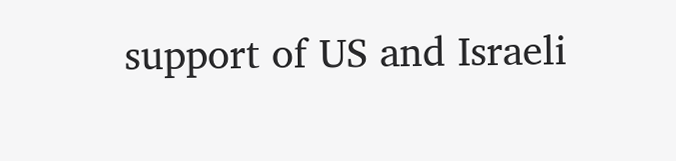support of US and Israeli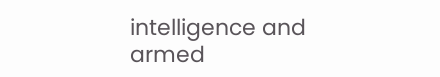intelligence and armed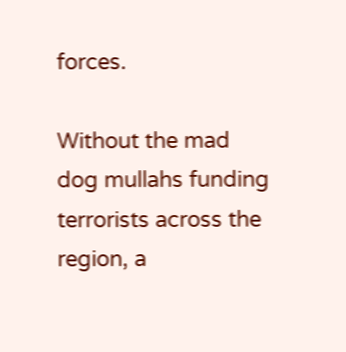forces.

Without the mad dog mullahs funding terrorists across the region, a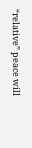“relative” peace will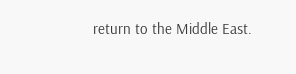return to the Middle East.